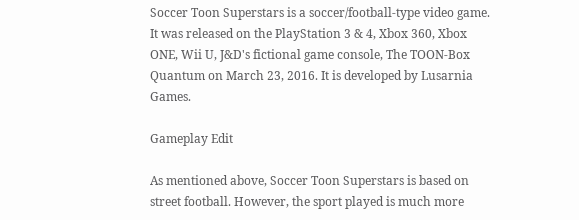Soccer Toon Superstars is a soccer/football-type video game. It was released on the PlayStation 3 & 4, Xbox 360, Xbox ONE, Wii U, J&D's fictional game console, The TOON-Box Quantum on March 23, 2016. It is developed by Lusarnia Games.

Gameplay Edit

As mentioned above, Soccer Toon Superstars is based on street football. However, the sport played is much more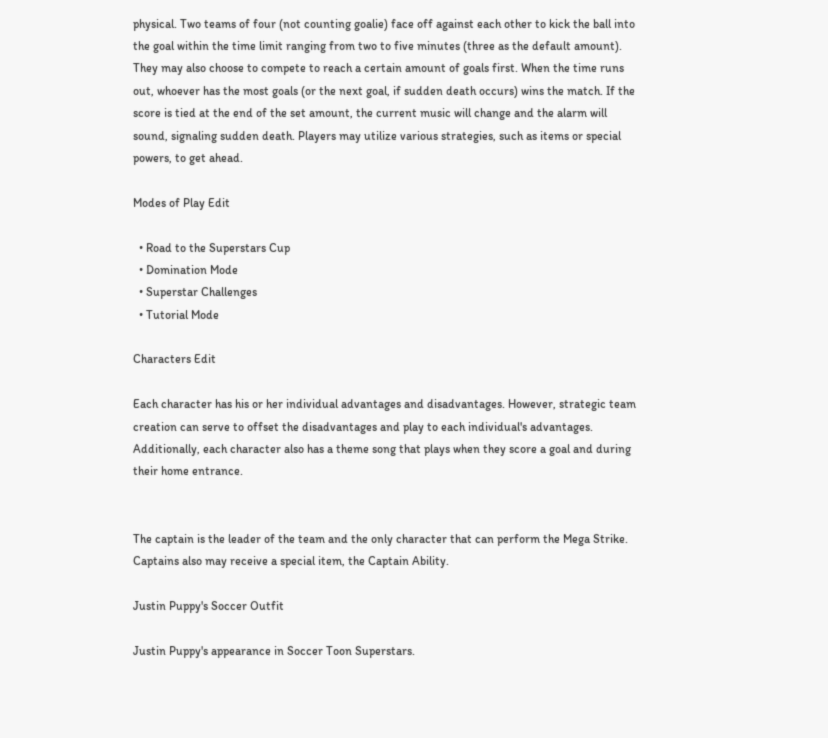physical. Two teams of four (not counting goalie) face off against each other to kick the ball into the goal within the time limit ranging from two to five minutes (three as the default amount). They may also choose to compete to reach a certain amount of goals first. When the time runs out, whoever has the most goals (or the next goal, if sudden death occurs) wins the match. If the score is tied at the end of the set amount, the current music will change and the alarm will sound, signaling sudden death. Players may utilize various strategies, such as items or special powers, to get ahead.

Modes of Play Edit

  • Road to the Superstars Cup
  • Domination Mode
  • Superstar Challenges
  • Tutorial Mode

Characters Edit

Each character has his or her individual advantages and disadvantages. However, strategic team creation can serve to offset the disadvantages and play to each individual's advantages. Additionally, each character also has a theme song that plays when they score a goal and during their home entrance.


The captain is the leader of the team and the only character that can perform the Mega Strike. Captains also may receive a special item, the Captain Ability.

Justin Puppy's Soccer Outfit

Justin Puppy's appearance in Soccer Toon Superstars.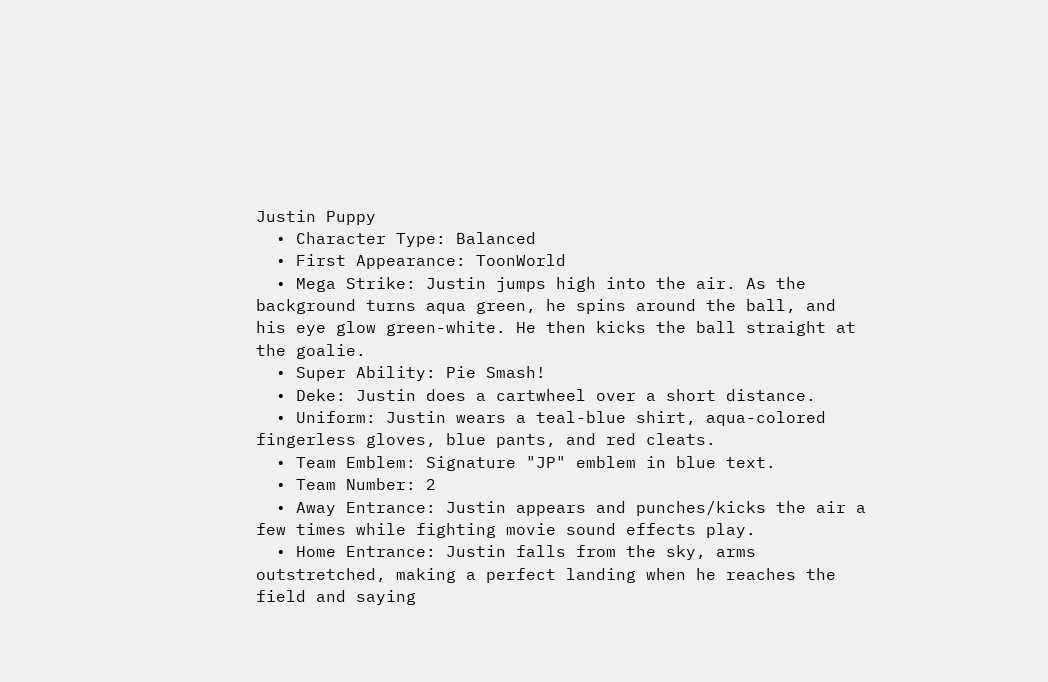Justin Puppy
  • Character Type: Balanced
  • First Appearance: ToonWorld
  • Mega Strike: Justin jumps high into the air. As the background turns aqua green, he spins around the ball, and his eye glow green-white. He then kicks the ball straight at the goalie.
  • Super Ability: Pie Smash!
  • Deke: Justin does a cartwheel over a short distance.
  • Uniform: Justin wears a teal-blue shirt, aqua-colored fingerless gloves, blue pants, and red cleats.
  • Team Emblem: Signature "JP" emblem in blue text.
  • Team Number: 2
  • Away Entrance: Justin appears and punches/kicks the air a few times while fighting movie sound effects play.
  • Home Entrance: Justin falls from the sky, arms outstretched, making a perfect landing when he reaches the field and saying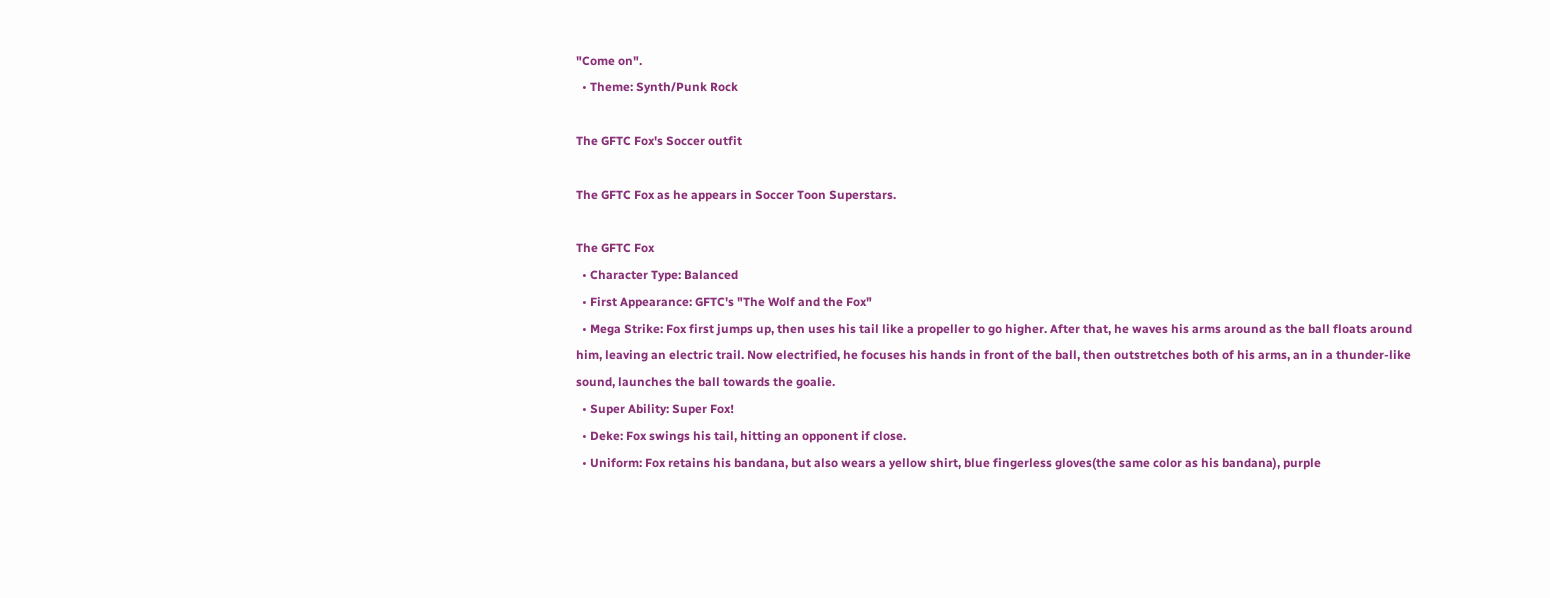"Come on".
  • Theme: Synth/Punk Rock

The GFTC Fox's Soccer outfit

The GFTC Fox as he appears in Soccer Toon Superstars.

The GFTC Fox
  • Character Type: Balanced
  • First Appearance: GFTC's "The Wolf and the Fox"
  • Mega Strike: Fox first jumps up, then uses his tail like a propeller to go higher. After that, he waves his arms around as the ball floats around him, leaving an electric trail. Now electrified, he focuses his hands in front of the ball, then outstretches both of his arms, an in a thunder-like sound, launches the ball towards the goalie.
  • Super Ability: Super Fox!
  • Deke: Fox swings his tail, hitting an opponent if close.
  • Uniform: Fox retains his bandana, but also wears a yellow shirt, blue fingerless gloves(the same color as his bandana), purple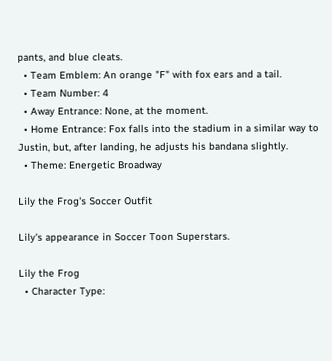pants, and blue cleats.
  • Team Emblem: An orange "F" with fox ears and a tail.
  • Team Number: 4
  • Away Entrance: None, at the moment.
  • Home Entrance: Fox falls into the stadium in a similar way to Justin, but, after landing, he adjusts his bandana slightly.
  • Theme: Energetic Broadway

Lily the Frog's Soccer Outfit

Lily's appearance in Soccer Toon Superstars.

Lily the Frog
  • Character Type: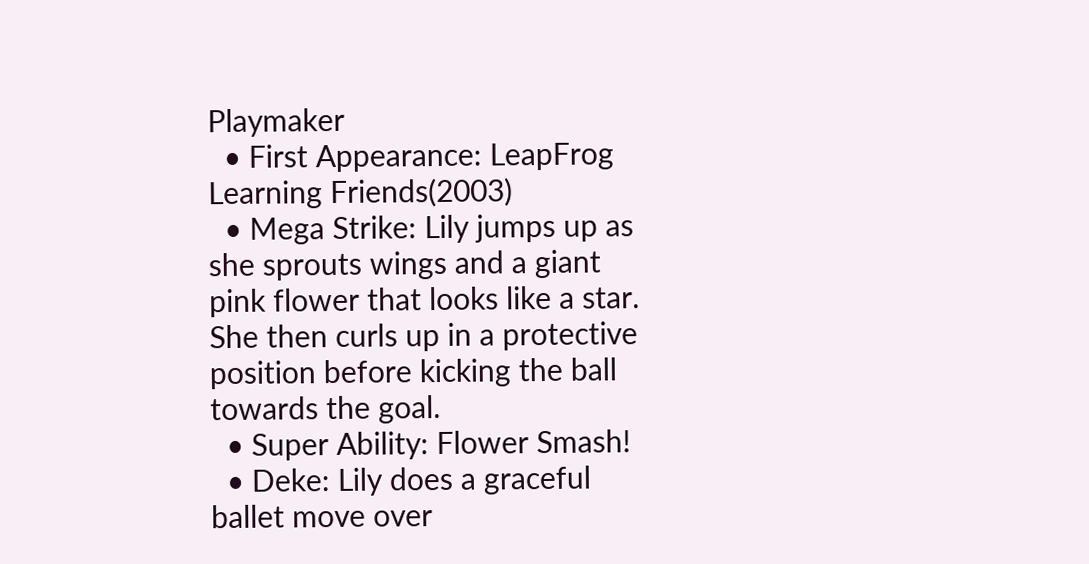Playmaker
  • First Appearance: LeapFrog Learning Friends(2003)
  • Mega Strike: Lily jumps up as she sprouts wings and a giant pink flower that looks like a star. She then curls up in a protective position before kicking the ball towards the goal.
  • Super Ability: Flower Smash!
  • Deke: Lily does a graceful ballet move over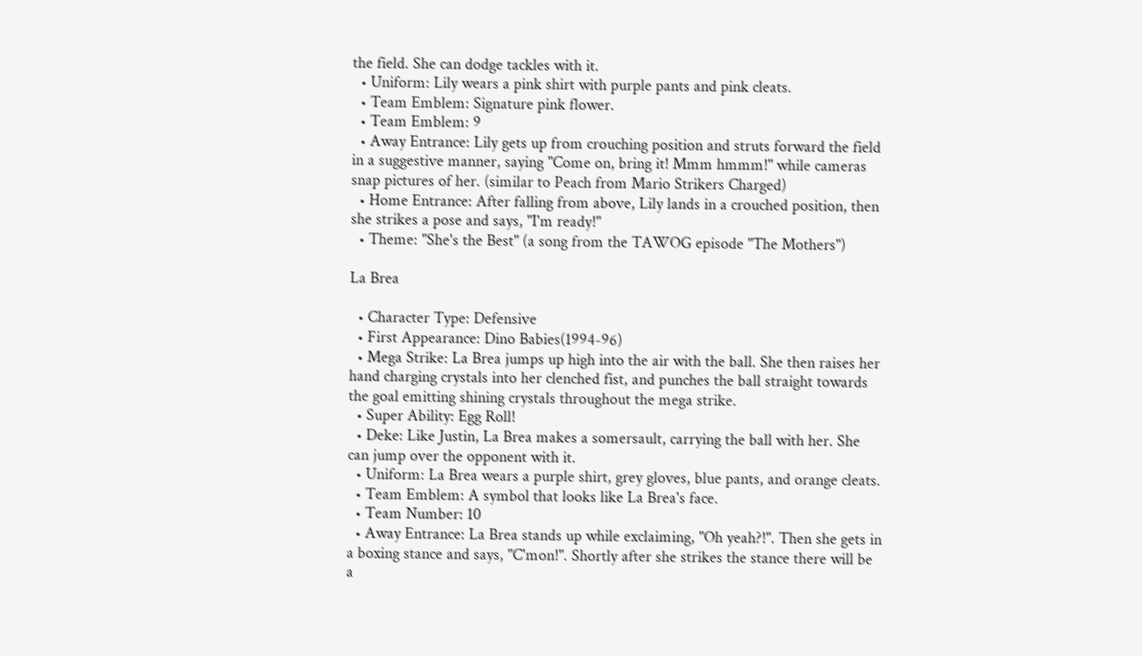the field. She can dodge tackles with it.
  • Uniform: Lily wears a pink shirt with purple pants and pink cleats.
  • Team Emblem: Signature pink flower.
  • Team Emblem: 9
  • Away Entrance: Lily gets up from crouching position and struts forward the field in a suggestive manner, saying "Come on, bring it! Mmm hmmm!" while cameras snap pictures of her. (similar to Peach from Mario Strikers Charged)
  • Home Entrance: After falling from above, Lily lands in a crouched position, then she strikes a pose and says, "I'm ready!"
  • Theme: "She's the Best" (a song from the TAWOG episode "The Mothers")

La Brea

  • Character Type: Defensive
  • First Appearance: Dino Babies(1994-96)
  • Mega Strike: La Brea jumps up high into the air with the ball. She then raises her hand charging crystals into her clenched fist, and punches the ball straight towards the goal emitting shining crystals throughout the mega strike.
  • Super Ability: Egg Roll!
  • Deke: Like Justin, La Brea makes a somersault, carrying the ball with her. She can jump over the opponent with it.
  • Uniform: La Brea wears a purple shirt, grey gloves, blue pants, and orange cleats.
  • Team Emblem: A symbol that looks like La Brea's face.
  • Team Number: 10
  • Away Entrance: La Brea stands up while exclaiming, "Oh yeah?!". Then she gets in a boxing stance and says, "C'mon!". Shortly after she strikes the stance there will be a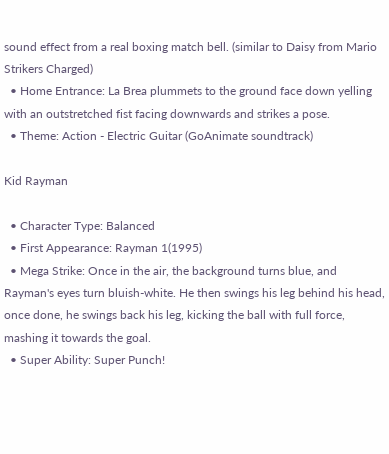sound effect from a real boxing match bell. (similar to Daisy from Mario Strikers Charged)
  • Home Entrance: La Brea plummets to the ground face down yelling with an outstretched fist facing downwards and strikes a pose.
  • Theme: Action - Electric Guitar (GoAnimate soundtrack)

Kid Rayman

  • Character Type: Balanced
  • First Appearance: Rayman 1(1995)
  • Mega Strike: Once in the air, the background turns blue, and Rayman's eyes turn bluish-white. He then swings his leg behind his head, once done, he swings back his leg, kicking the ball with full force, mashing it towards the goal.
  • Super Ability: Super Punch!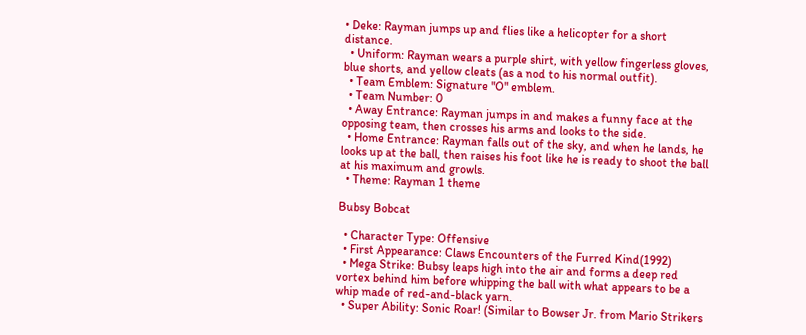• Deke: Rayman jumps up and flies like a helicopter for a short distance.
  • Uniform: Rayman wears a purple shirt, with yellow fingerless gloves, blue shorts, and yellow cleats (as a nod to his normal outfit).
  • Team Emblem: Signature "O" emblem.
  • Team Number: 0
  • Away Entrance: Rayman jumps in and makes a funny face at the opposing team, then crosses his arms and looks to the side.
  • Home Entrance: Rayman falls out of the sky, and when he lands, he looks up at the ball, then raises his foot like he is ready to shoot the ball at his maximum and growls.
  • Theme: Rayman 1 theme

Bubsy Bobcat

  • Character Type: Offensive
  • First Appearance: Claws Encounters of the Furred Kind(1992)
  • Mega Strike: Bubsy leaps high into the air and forms a deep red vortex behind him before whipping the ball with what appears to be a whip made of red-and-black yarn.
  • Super Ability: Sonic Roar! (Similar to Bowser Jr. from Mario Strikers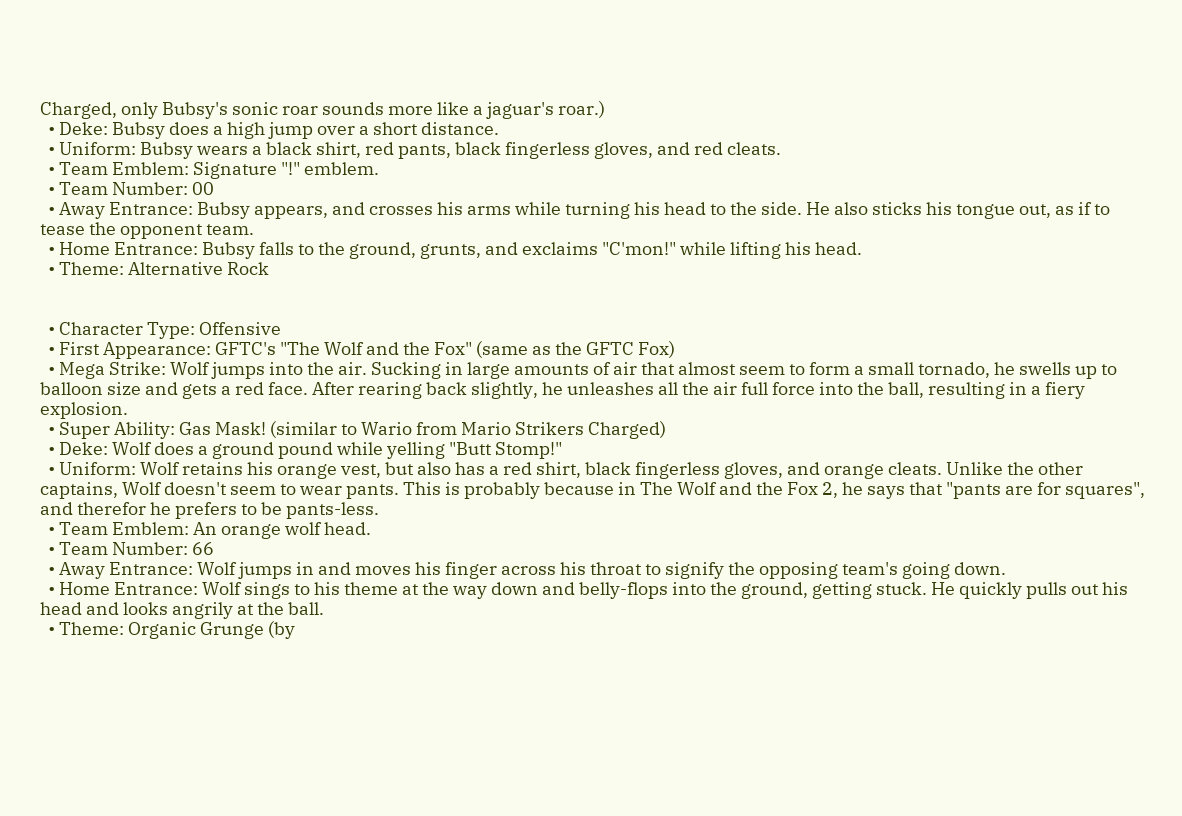Charged, only Bubsy's sonic roar sounds more like a jaguar's roar.)
  • Deke: Bubsy does a high jump over a short distance.
  • Uniform: Bubsy wears a black shirt, red pants, black fingerless gloves, and red cleats.
  • Team Emblem: Signature "!" emblem.
  • Team Number: 00
  • Away Entrance: Bubsy appears, and crosses his arms while turning his head to the side. He also sticks his tongue out, as if to tease the opponent team.
  • Home Entrance: Bubsy falls to the ground, grunts, and exclaims "C'mon!" while lifting his head.
  • Theme: Alternative Rock


  • Character Type: Offensive
  • First Appearance: GFTC's "The Wolf and the Fox" (same as the GFTC Fox)
  • Mega Strike: Wolf jumps into the air. Sucking in large amounts of air that almost seem to form a small tornado, he swells up to balloon size and gets a red face. After rearing back slightly, he unleashes all the air full force into the ball, resulting in a fiery explosion.
  • Super Ability: Gas Mask! (similar to Wario from Mario Strikers Charged)
  • Deke: Wolf does a ground pound while yelling "Butt Stomp!"
  • Uniform: Wolf retains his orange vest, but also has a red shirt, black fingerless gloves, and orange cleats. Unlike the other captains, Wolf doesn't seem to wear pants. This is probably because in The Wolf and the Fox 2, he says that "pants are for squares", and therefor he prefers to be pants-less.
  • Team Emblem: An orange wolf head.
  • Team Number: 66
  • Away Entrance: Wolf jumps in and moves his finger across his throat to signify the opposing team's going down.
  • Home Entrance: Wolf sings to his theme at the way down and belly-flops into the ground, getting stuck. He quickly pulls out his head and looks angrily at the ball.
  • Theme: Organic Grunge (by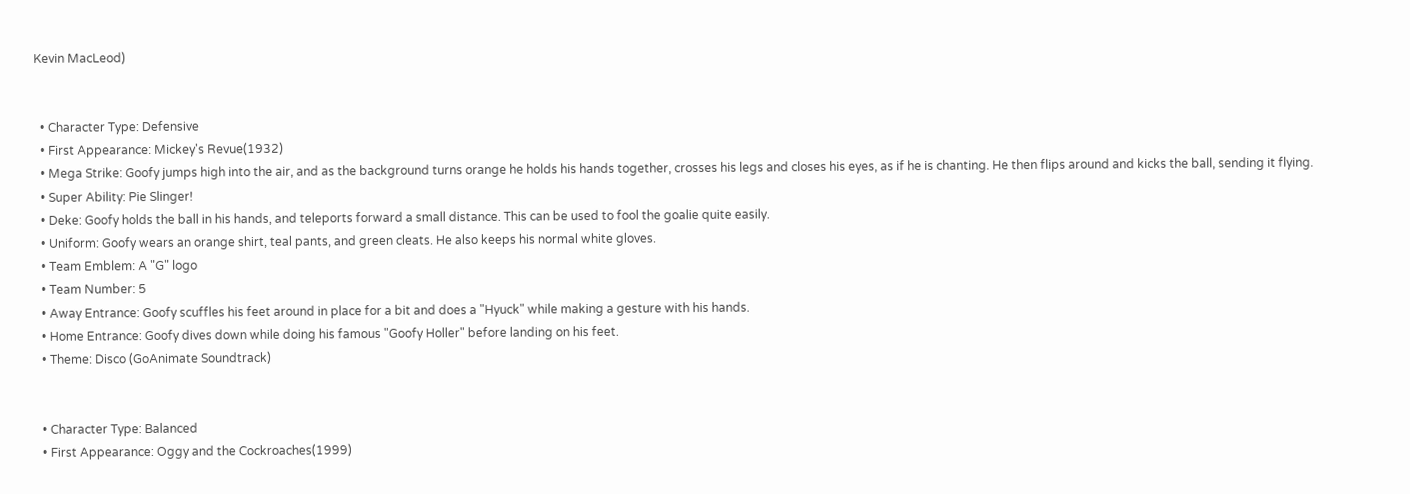Kevin MacLeod)


  • Character Type: Defensive
  • First Appearance: Mickey's Revue(1932)
  • Mega Strike: Goofy jumps high into the air, and as the background turns orange he holds his hands together, crosses his legs and closes his eyes, as if he is chanting. He then flips around and kicks the ball, sending it flying.
  • Super Ability: Pie Slinger!
  • Deke: Goofy holds the ball in his hands, and teleports forward a small distance. This can be used to fool the goalie quite easily.
  • Uniform: Goofy wears an orange shirt, teal pants, and green cleats. He also keeps his normal white gloves.
  • Team Emblem: A "G" logo
  • Team Number: 5
  • Away Entrance: Goofy scuffles his feet around in place for a bit and does a "Hyuck" while making a gesture with his hands.
  • Home Entrance: Goofy dives down while doing his famous "Goofy Holler" before landing on his feet.
  • Theme: Disco (GoAnimate Soundtrack)


  • Character Type: Balanced
  • First Appearance: Oggy and the Cockroaches(1999)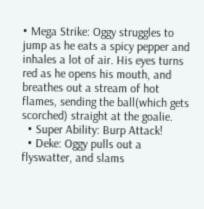• Mega Strike: Oggy struggles to jump as he eats a spicy pepper and inhales a lot of air. His eyes turns red as he opens his mouth, and breathes out a stream of hot flames, sending the ball(which gets scorched) straight at the goalie.
  • Super Ability: Burp Attack!
  • Deke: Oggy pulls out a flyswatter, and slams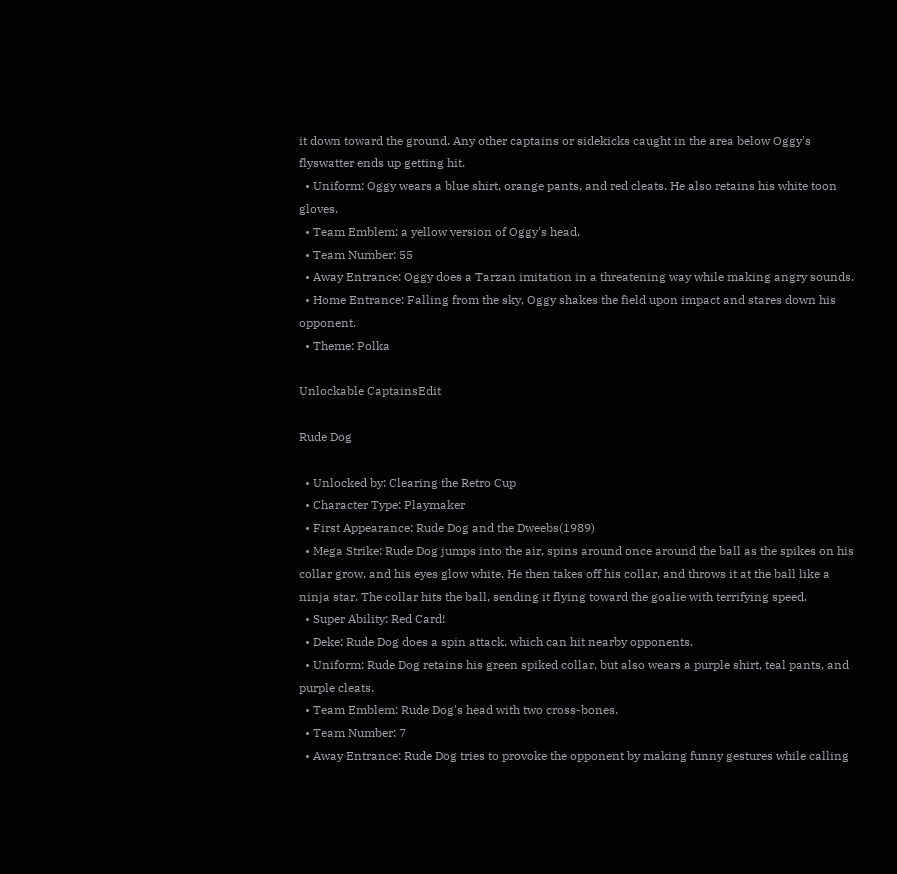it down toward the ground. Any other captains or sidekicks caught in the area below Oggy's flyswatter ends up getting hit.
  • Uniform: Oggy wears a blue shirt, orange pants, and red cleats. He also retains his white toon gloves.
  • Team Emblem: a yellow version of Oggy's head.
  • Team Number: 55
  • Away Entrance: Oggy does a Tarzan imitation in a threatening way while making angry sounds.
  • Home Entrance: Falling from the sky, Oggy shakes the field upon impact and stares down his opponent.
  • Theme: Polka

Unlockable CaptainsEdit

Rude Dog

  • Unlocked by: Clearing the Retro Cup
  • Character Type: Playmaker
  • First Appearance: Rude Dog and the Dweebs(1989)
  • Mega Strike: Rude Dog jumps into the air, spins around once around the ball as the spikes on his collar grow, and his eyes glow white. He then takes off his collar, and throws it at the ball like a ninja star. The collar hits the ball, sending it flying toward the goalie with terrifying speed.
  • Super Ability: Red Card!
  • Deke: Rude Dog does a spin attack, which can hit nearby opponents.
  • Uniform: Rude Dog retains his green spiked collar, but also wears a purple shirt, teal pants, and purple cleats.
  • Team Emblem: Rude Dog's head with two cross-bones.
  • Team Number: 7
  • Away Entrance: Rude Dog tries to provoke the opponent by making funny gestures while calling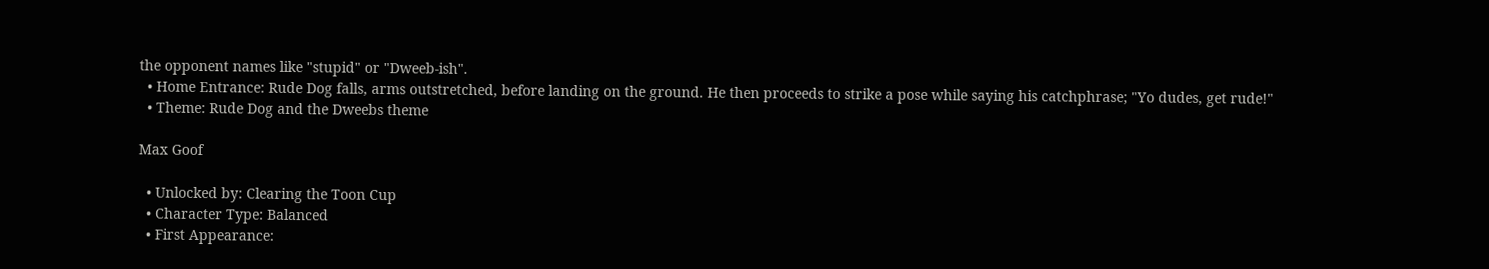the opponent names like "stupid" or "Dweeb-ish".
  • Home Entrance: Rude Dog falls, arms outstretched, before landing on the ground. He then proceeds to strike a pose while saying his catchphrase; "Yo dudes, get rude!"
  • Theme: Rude Dog and the Dweebs theme

Max Goof

  • Unlocked by: Clearing the Toon Cup
  • Character Type: Balanced
  • First Appearance: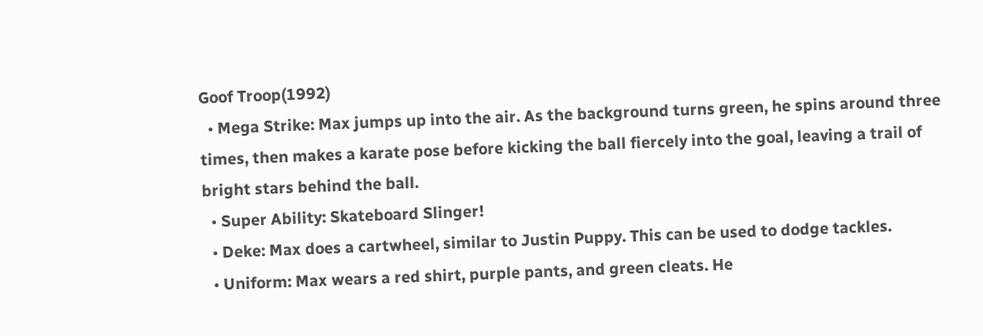Goof Troop(1992)
  • Mega Strike: Max jumps up into the air. As the background turns green, he spins around three times, then makes a karate pose before kicking the ball fiercely into the goal, leaving a trail of bright stars behind the ball.
  • Super Ability: Skateboard Slinger!
  • Deke: Max does a cartwheel, similar to Justin Puppy. This can be used to dodge tackles.
  • Uniform: Max wears a red shirt, purple pants, and green cleats. He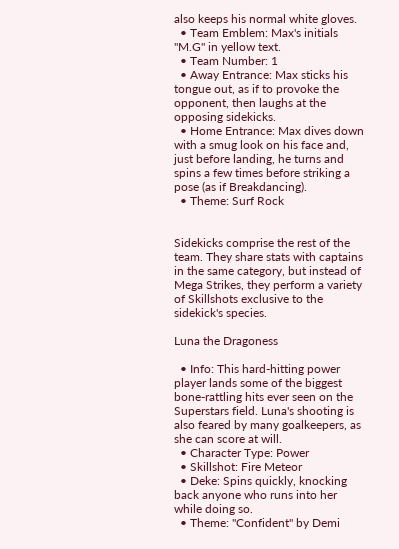also keeps his normal white gloves.
  • Team Emblem: Max's initials "M.G" in yellow text.
  • Team Number: 1
  • Away Entrance: Max sticks his tongue out, as if to provoke the opponent, then laughs at the opposing sidekicks.
  • Home Entrance: Max dives down with a smug look on his face and, just before landing, he turns and spins a few times before striking a pose (as if Breakdancing).
  • Theme: Surf Rock


Sidekicks comprise the rest of the team. They share stats with captains in the same category, but instead of Mega Strikes, they perform a variety of Skillshots exclusive to the sidekick's species.

Luna the Dragoness

  • Info: This hard-hitting power player lands some of the biggest bone-rattling hits ever seen on the Superstars field. Luna's shooting is also feared by many goalkeepers, as she can score at will.
  • Character Type: Power
  • Skillshot: Fire Meteor
  • Deke: Spins quickly, knocking back anyone who runs into her while doing so.
  • Theme: "Confident" by Demi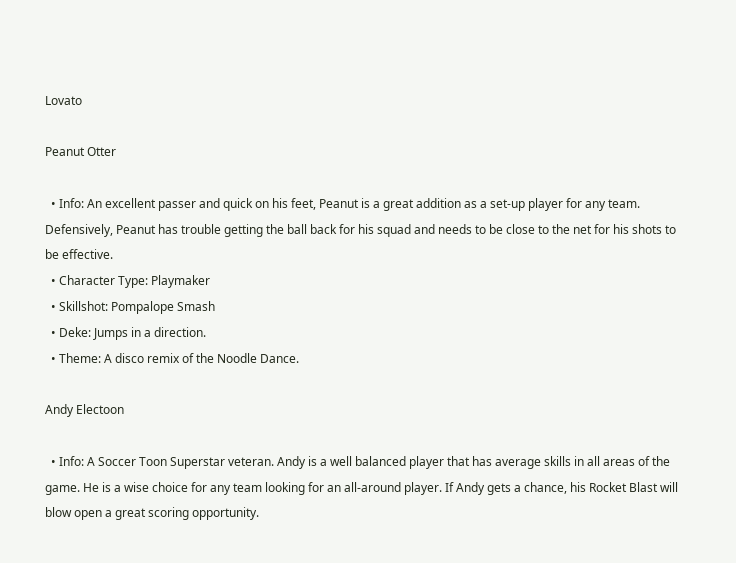Lovato

Peanut Otter

  • Info: An excellent passer and quick on his feet, Peanut is a great addition as a set-up player for any team. Defensively, Peanut has trouble getting the ball back for his squad and needs to be close to the net for his shots to be effective.
  • Character Type: Playmaker
  • Skillshot: Pompalope Smash
  • Deke: Jumps in a direction.
  • Theme: A disco remix of the Noodle Dance.

Andy Electoon

  • Info: A Soccer Toon Superstar veteran. Andy is a well balanced player that has average skills in all areas of the game. He is a wise choice for any team looking for an all-around player. If Andy gets a chance, his Rocket Blast will blow open a great scoring opportunity.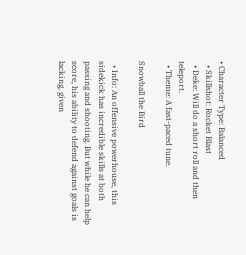• Character Type: Balanced
  • Skillshot: Rocket Blast
  • Deke: Will do a short roll and then teleport.
  • Theme: A fast-paced tune.

Snowball the Bird

  • Info: An offensive powerhouse, this sidekick has incredible skills at both passing and shooting. But while he can help score, his ability to defend against goals is lacking, given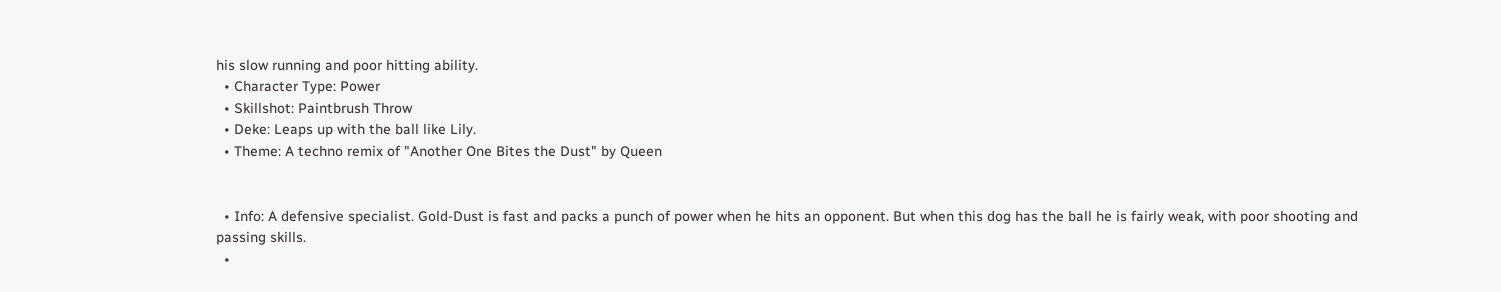his slow running and poor hitting ability.
  • Character Type: Power
  • Skillshot: Paintbrush Throw
  • Deke: Leaps up with the ball like Lily.
  • Theme: A techno remix of "Another One Bites the Dust" by Queen


  • Info: A defensive specialist. Gold-Dust is fast and packs a punch of power when he hits an opponent. But when this dog has the ball he is fairly weak, with poor shooting and passing skills.
  •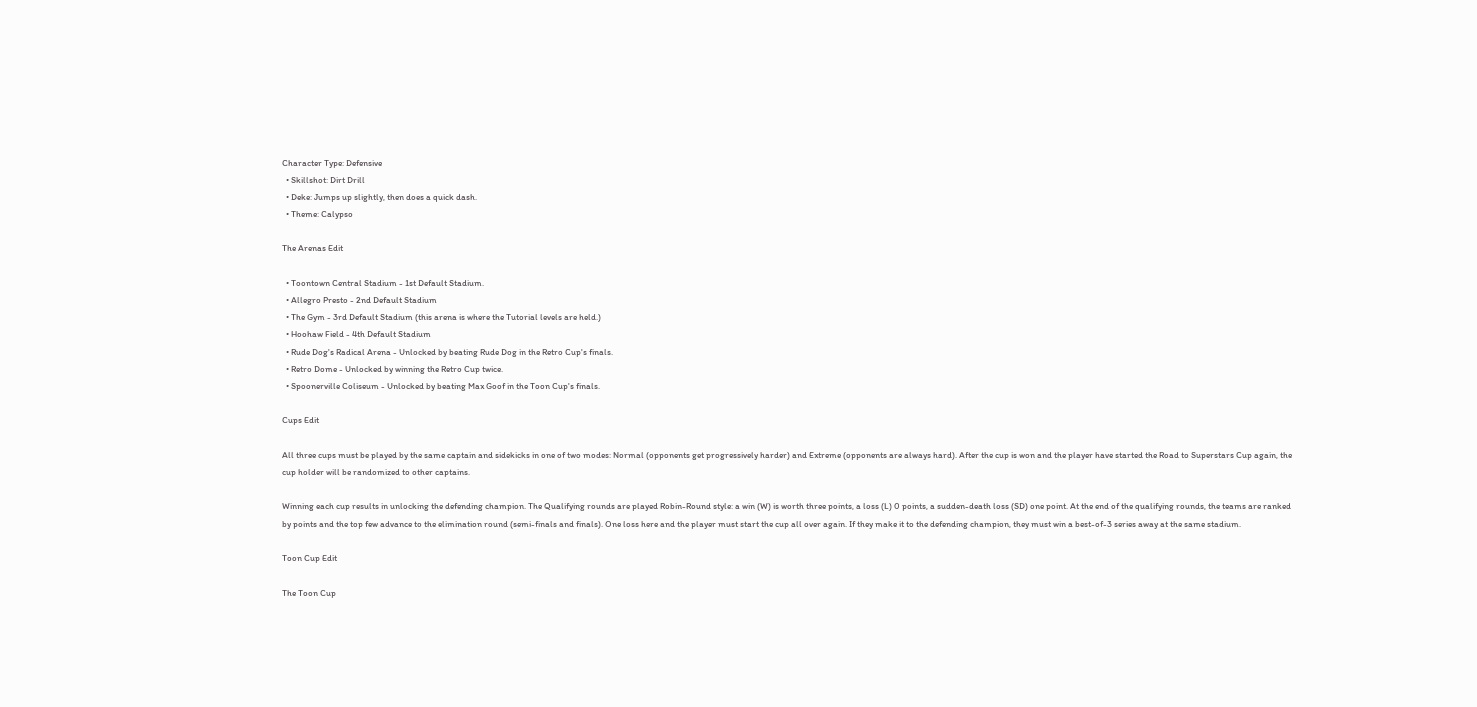Character Type: Defensive
  • Skillshot: Dirt Drill
  • Deke: Jumps up slightly, then does a quick dash.
  • Theme: Calypso

The Arenas Edit

  • Toontown Central Stadium - 1st Default Stadium.
  • Allegro Presto - 2nd Default Stadium
  • The Gym - 3rd Default Stadium (this arena is where the Tutorial levels are held.)
  • Hoohaw Field - 4th Default Stadium
  • Rude Dog's Radical Arena - Unlocked by beating Rude Dog in the Retro Cup's finals.
  • Retro Dome - Unlocked by winning the Retro Cup twice.
  • Spoonerville Coliseum - Unlocked by beating Max Goof in the Toon Cup's finals.

Cups Edit

All three cups must be played by the same captain and sidekicks in one of two modes: Normal (opponents get progressively harder) and Extreme (opponents are always hard). After the cup is won and the player have started the Road to Superstars Cup again, the cup holder will be randomized to other captains.

Winning each cup results in unlocking the defending champion. The Qualifying rounds are played Robin-Round style: a win (W) is worth three points, a loss (L) 0 points, a sudden-death loss (SD) one point. At the end of the qualifying rounds, the teams are ranked by points and the top few advance to the elimination round (semi-finals and finals). One loss here and the player must start the cup all over again. If they make it to the defending champion, they must win a best-of-3 series away at the same stadium.

Toon Cup Edit

The Toon Cup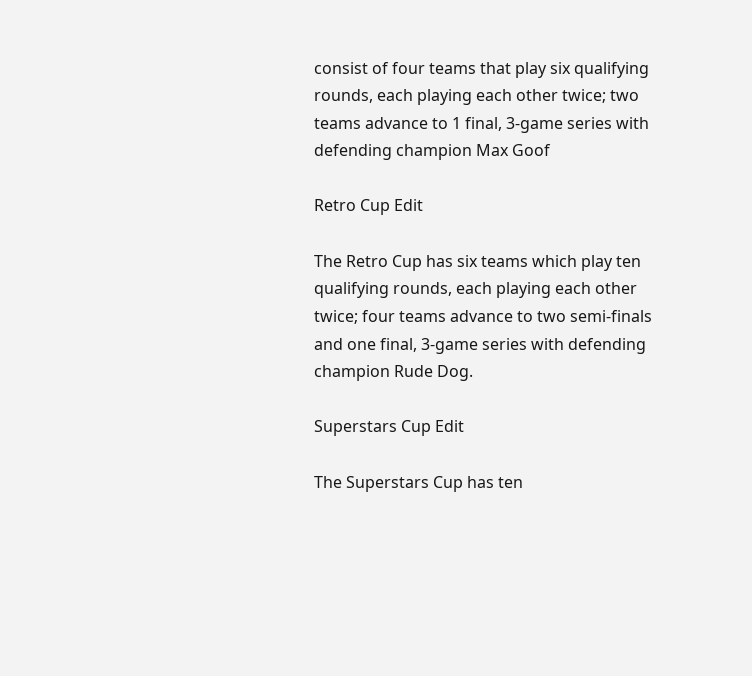consist of four teams that play six qualifying rounds, each playing each other twice; two teams advance to 1 final, 3-game series with defending champion Max Goof

Retro Cup Edit

The Retro Cup has six teams which play ten qualifying rounds, each playing each other twice; four teams advance to two semi-finals and one final, 3-game series with defending champion Rude Dog.

Superstars Cup Edit

The Superstars Cup has ten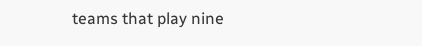teams that play nine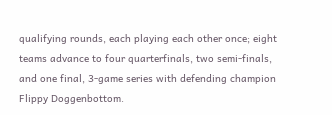qualifying rounds, each playing each other once; eight teams advance to four quarterfinals, two semi-finals, and one final, 3-game series with defending champion Flippy Doggenbottom.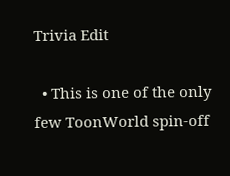Trivia Edit

  • This is one of the only few ToonWorld spin-off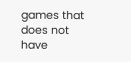games that does not have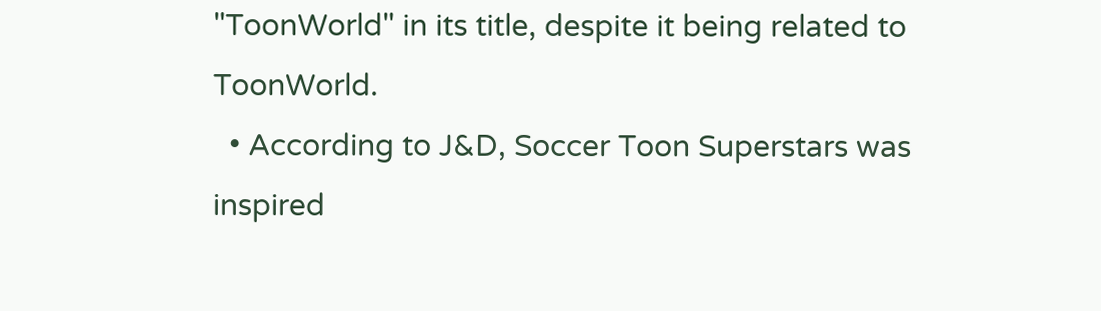"ToonWorld" in its title, despite it being related to ToonWorld.
  • According to J&D, Soccer Toon Superstars was inspired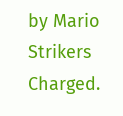by Mario Strikers Charged.